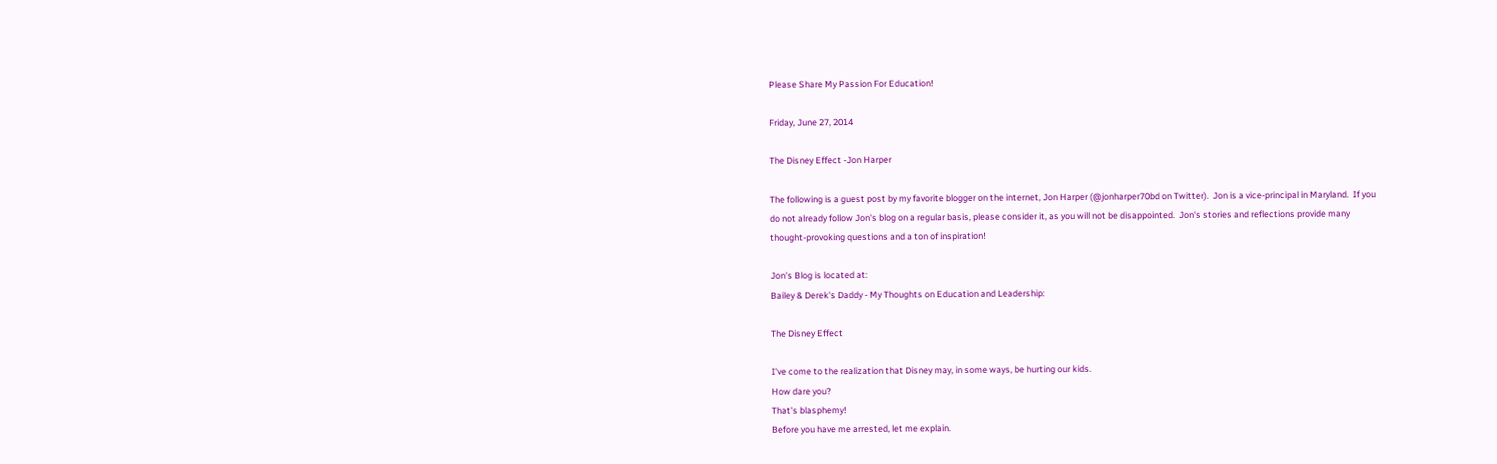Please Share My Passion For Education!

Friday, June 27, 2014

The Disney Effect -Jon Harper

The following is a guest post by my favorite blogger on the internet, Jon Harper (@jonharper70bd on Twitter).  Jon is a vice-principal in Maryland.  If you do not already follow Jon's blog on a regular basis, please consider it, as you will not be disappointed.  Jon's stories and reflections provide many thought-provoking questions and a ton of inspiration!

Jon's Blog is located at:
Bailey & Derek's Daddy - My Thoughts on Education and Leadership:

The Disney Effect

I've come to the realization that Disney may, in some ways, be hurting our kids.
How dare you?
That's blasphemy!
Before you have me arrested, let me explain.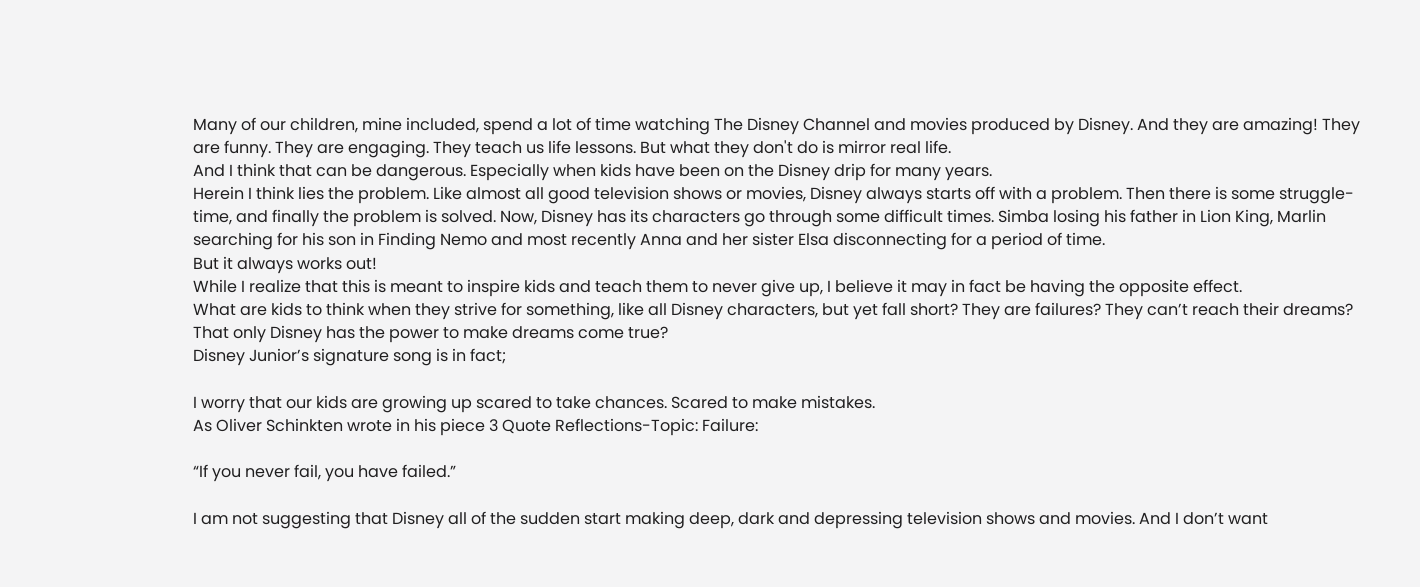Many of our children, mine included, spend a lot of time watching The Disney Channel and movies produced by Disney. And they are amazing! They are funny. They are engaging. They teach us life lessons. But what they don't do is mirror real life.
And I think that can be dangerous. Especially when kids have been on the Disney drip for many years.
Herein I think lies the problem. Like almost all good television shows or movies, Disney always starts off with a problem. Then there is some struggle-time, and finally the problem is solved. Now, Disney has its characters go through some difficult times. Simba losing his father in Lion King, Marlin searching for his son in Finding Nemo and most recently Anna and her sister Elsa disconnecting for a period of time.
But it always works out!
While I realize that this is meant to inspire kids and teach them to never give up, I believe it may in fact be having the opposite effect.
What are kids to think when they strive for something, like all Disney characters, but yet fall short? They are failures? They can’t reach their dreams? That only Disney has the power to make dreams come true?
Disney Junior’s signature song is in fact;

I worry that our kids are growing up scared to take chances. Scared to make mistakes.
As Oliver Schinkten wrote in his piece 3 Quote Reflections-Topic: Failure:

“If you never fail, you have failed.”

I am not suggesting that Disney all of the sudden start making deep, dark and depressing television shows and movies. And I don’t want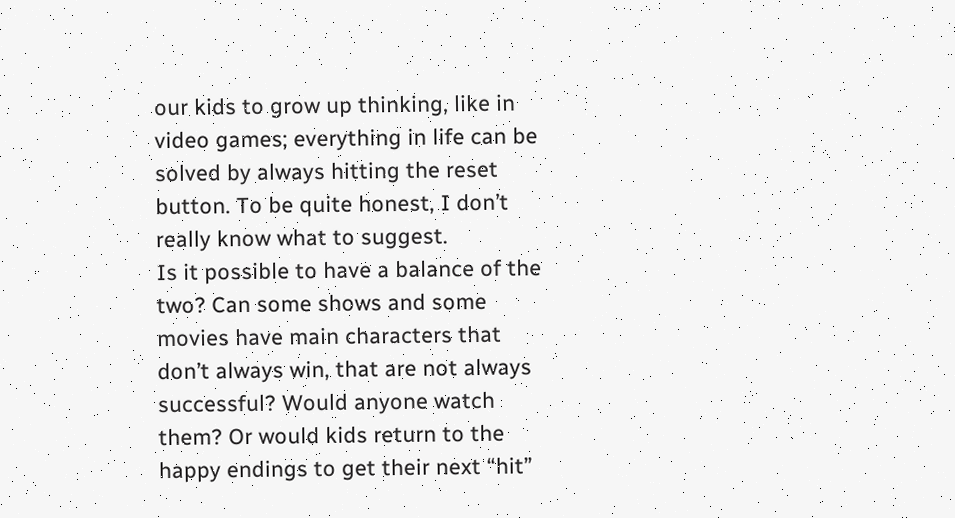our kids to grow up thinking, like in video games; everything in life can be solved by always hitting the reset button. To be quite honest, I don’t really know what to suggest.
Is it possible to have a balance of the two? Can some shows and some movies have main characters that don’t always win, that are not always successful? Would anyone watch them? Or would kids return to the happy endings to get their next “hit”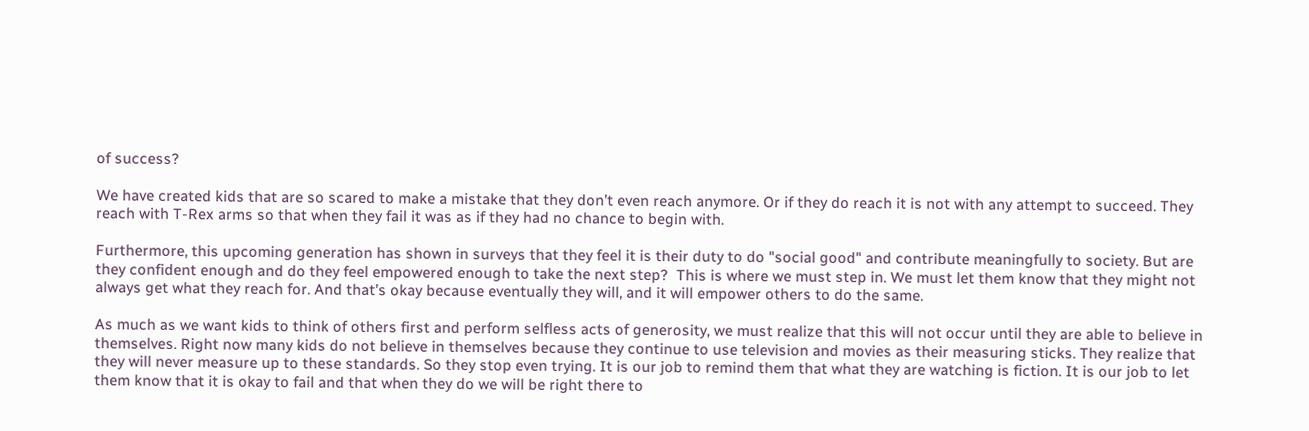of success?

We have created kids that are so scared to make a mistake that they don’t even reach anymore. Or if they do reach it is not with any attempt to succeed. They reach with T-Rex arms so that when they fail it was as if they had no chance to begin with.

Furthermore, this upcoming generation has shown in surveys that they feel it is their duty to do "social good" and contribute meaningfully to society. But are they confident enough and do they feel empowered enough to take the next step?  This is where we must step in. We must let them know that they might not always get what they reach for. And that’s okay because eventually they will, and it will empower others to do the same.

As much as we want kids to think of others first and perform selfless acts of generosity, we must realize that this will not occur until they are able to believe in themselves. Right now many kids do not believe in themselves because they continue to use television and movies as their measuring sticks. They realize that they will never measure up to these standards. So they stop even trying. It is our job to remind them that what they are watching is fiction. It is our job to let them know that it is okay to fail and that when they do we will be right there to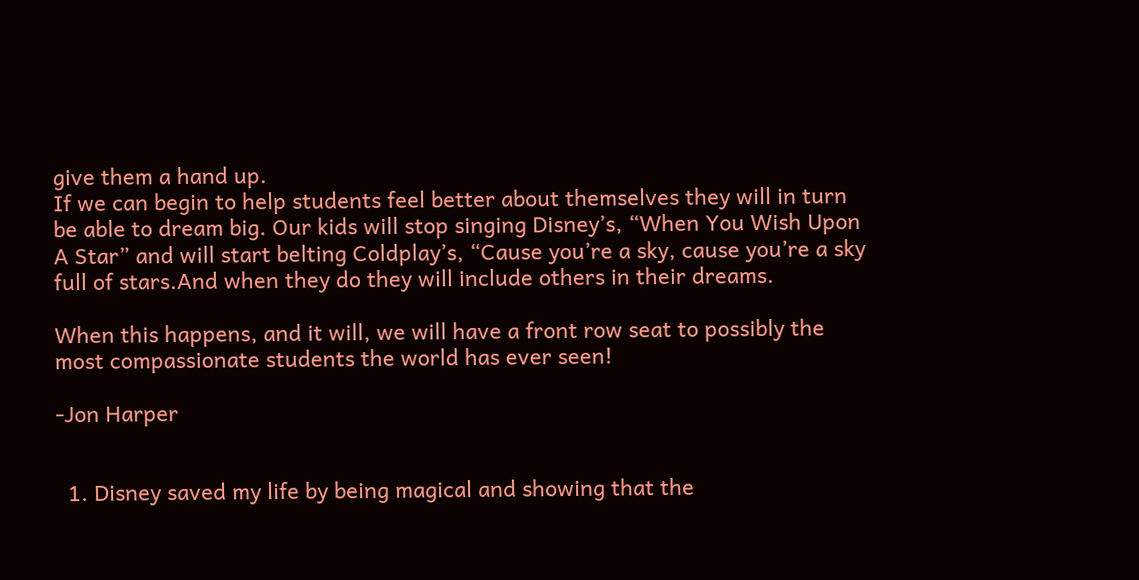give them a hand up.
If we can begin to help students feel better about themselves they will in turn be able to dream big. Our kids will stop singing Disney’s, “When You Wish Upon A Star” and will start belting Coldplay’s, “Cause you’re a sky, cause you’re a sky full of stars.And when they do they will include others in their dreams.

When this happens, and it will, we will have a front row seat to possibly the most compassionate students the world has ever seen!

-Jon Harper


  1. Disney saved my life by being magical and showing that the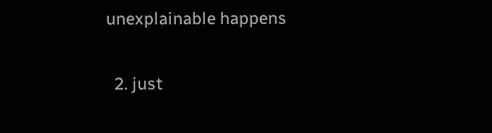unexplainable happens

  2. just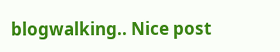blogwalking.. Nice post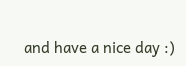and have a nice day :)